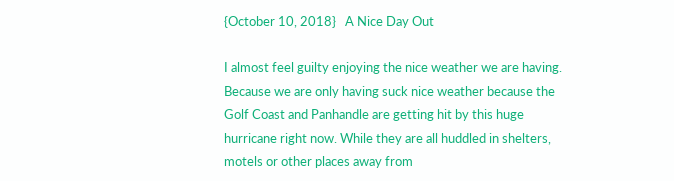{October 10, 2018}   A Nice Day Out

I almost feel guilty enjoying the nice weather we are having. Because we are only having suck nice weather because the Golf Coast and Panhandle are getting hit by this huge hurricane right now. While they are all huddled in shelters, motels or other places away from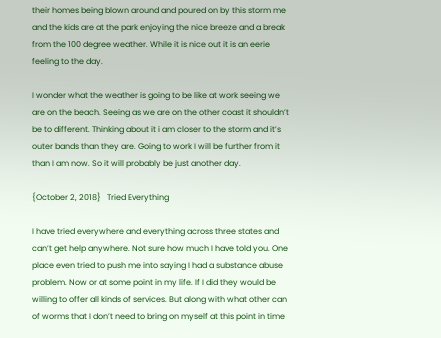their homes being blown around and poured on by this storm me and the kids are at the park enjoying the nice breeze and a break from the 100 degree weather. While it is nice out it is an eerie feeling to the day.

I wonder what the weather is going to be like at work seeing we are on the beach. Seeing as we are on the other coast it shouldn’t be to different. Thinking about it i am closer to the storm and it’s outer bands than they are. Going to work I will be further from it than I am now. So it will probably be just another day.

{October 2, 2018}   Tried Everything

I have tried everywhere and everything across three states and can’t get help anywhere. Not sure how much I have told you. One place even tried to push me into saying I had a substance abuse problem. Now or at some point in my life. If I did they would be willing to offer all kinds of services. But along with what other can of worms that I don’t need to bring on myself at this point in time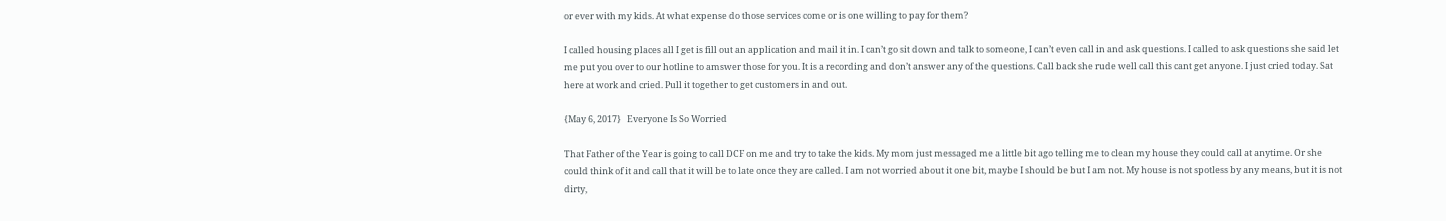or ever with my kids. At what expense do those services come or is one willing to pay for them?

I called housing places all I get is fill out an application and mail it in. I can’t go sit down and talk to someone, I can’t even call in and ask questions. I called to ask questions she said let me put you over to our hotline to amswer those for you. It is a recording and don’t answer any of the questions. Call back she rude well call this cant get anyone. I just cried today. Sat here at work and cried. Pull it together to get customers in and out.

{May 6, 2017}   Everyone Is So Worried

That Father of the Year is going to call DCF on me and try to take the kids. My mom just messaged me a little bit ago telling me to clean my house they could call at anytime. Or she could think of it and call that it will be to late once they are called. I am not worried about it one bit, maybe I should be but I am not. My house is not spotless by any means, but it is not dirty,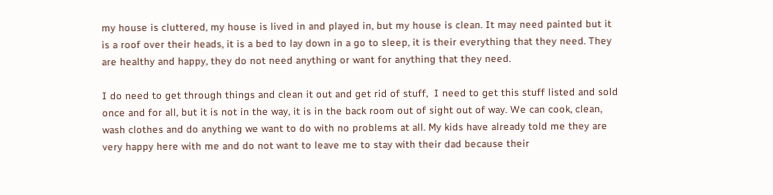my house is cluttered, my house is lived in and played in, but my house is clean. It may need painted but it is a roof over their heads, it is a bed to lay down in a go to sleep, it is their everything that they need. They are healthy and happy, they do not need anything or want for anything that they need.

I do need to get through things and clean it out and get rid of stuff,  I need to get this stuff listed and sold once and for all, but it is not in the way, it is in the back room out of sight out of way. We can cook, clean, wash clothes and do anything we want to do with no problems at all. My kids have already told me they are very happy here with me and do not want to leave me to stay with their dad because their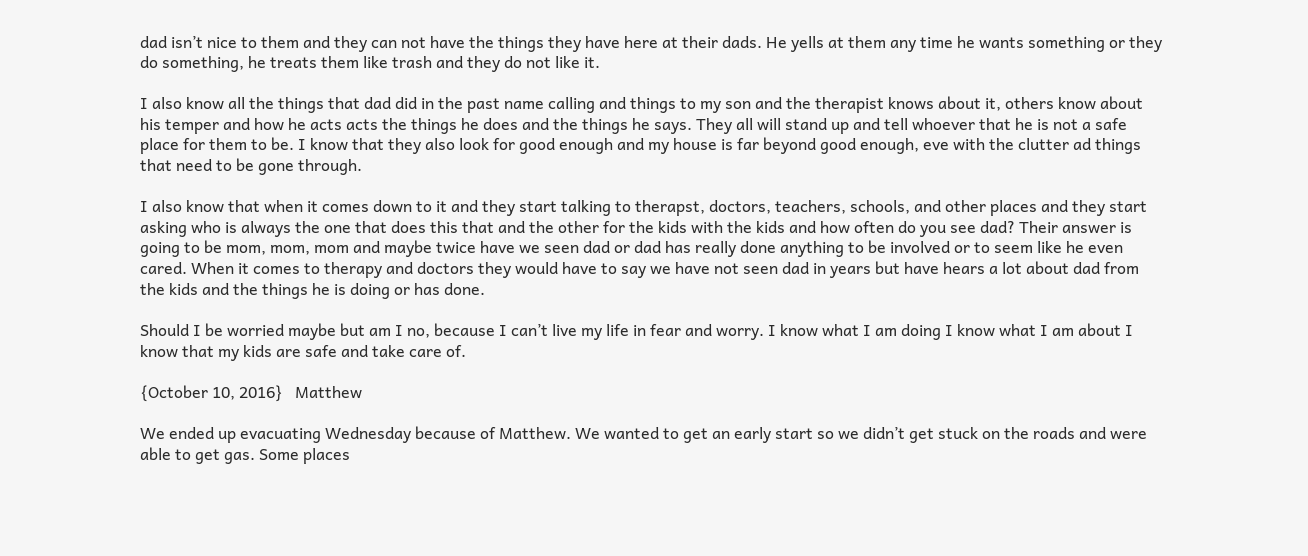dad isn’t nice to them and they can not have the things they have here at their dads. He yells at them any time he wants something or they do something, he treats them like trash and they do not like it.

I also know all the things that dad did in the past name calling and things to my son and the therapist knows about it, others know about his temper and how he acts acts the things he does and the things he says. They all will stand up and tell whoever that he is not a safe place for them to be. I know that they also look for good enough and my house is far beyond good enough, eve with the clutter ad things that need to be gone through.

I also know that when it comes down to it and they start talking to therapst, doctors, teachers, schools, and other places and they start asking who is always the one that does this that and the other for the kids with the kids and how often do you see dad? Their answer is going to be mom, mom, mom and maybe twice have we seen dad or dad has really done anything to be involved or to seem like he even cared. When it comes to therapy and doctors they would have to say we have not seen dad in years but have hears a lot about dad from the kids and the things he is doing or has done.

Should I be worried maybe but am I no, because I can’t live my life in fear and worry. I know what I am doing I know what I am about I know that my kids are safe and take care of.

{October 10, 2016}   Matthew

We ended up evacuating Wednesday because of Matthew. We wanted to get an early start so we didn’t get stuck on the roads and were able to get gas. Some places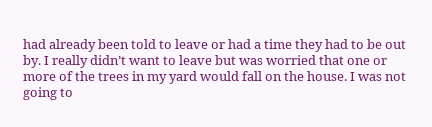had already been told to leave or had a time they had to be out by. I really didn’t want to leave but was worried that one or more of the trees in my yard would fall on the house. I was not going to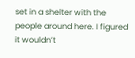set in a shelter with the people around here. I figured it wouldn’t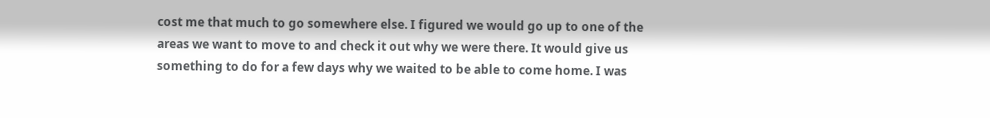cost me that much to go somewhere else. I figured we would go up to one of the areas we want to move to and check it out why we were there. It would give us something to do for a few days why we waited to be able to come home. I was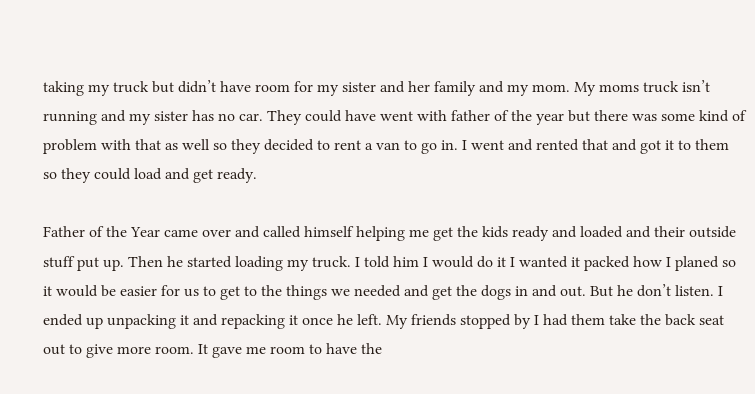taking my truck but didn’t have room for my sister and her family and my mom. My moms truck isn’t running and my sister has no car. They could have went with father of the year but there was some kind of problem with that as well so they decided to rent a van to go in. I went and rented that and got it to them so they could load and get ready.

Father of the Year came over and called himself helping me get the kids ready and loaded and their outside stuff put up. Then he started loading my truck. I told him I would do it I wanted it packed how I planed so it would be easier for us to get to the things we needed and get the dogs in and out. But he don’t listen. I ended up unpacking it and repacking it once he left. My friends stopped by I had them take the back seat out to give more room. It gave me room to have the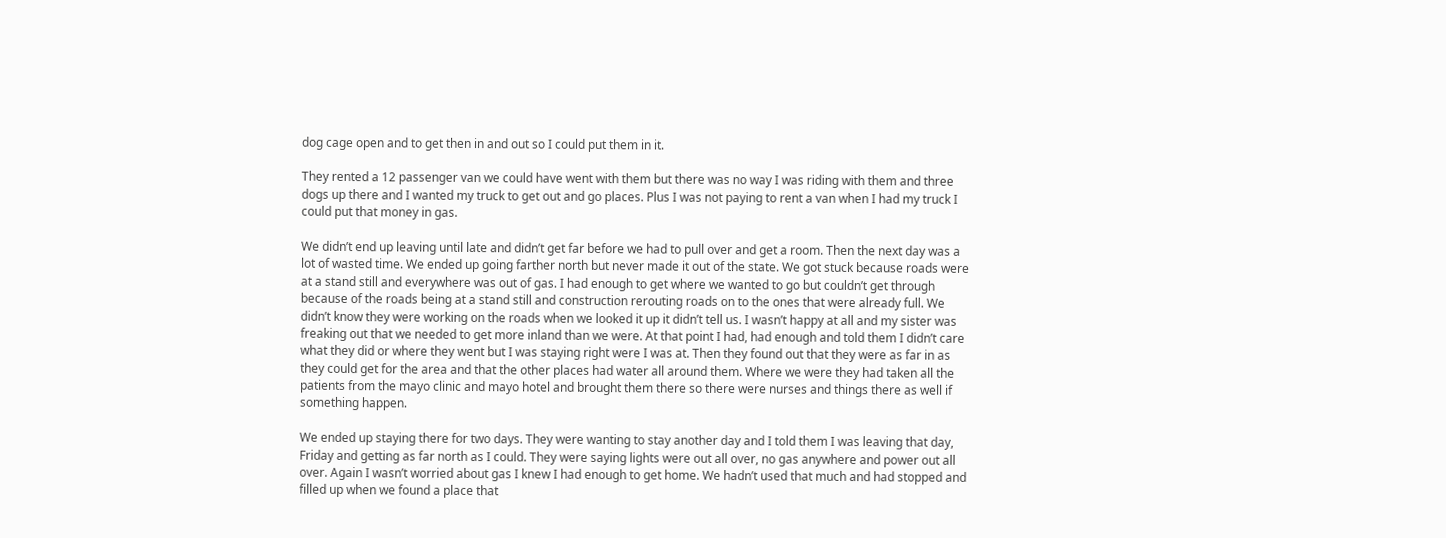dog cage open and to get then in and out so I could put them in it.

They rented a 12 passenger van we could have went with them but there was no way I was riding with them and three dogs up there and I wanted my truck to get out and go places. Plus I was not paying to rent a van when I had my truck I could put that money in gas.

We didn’t end up leaving until late and didn’t get far before we had to pull over and get a room. Then the next day was a lot of wasted time. We ended up going farther north but never made it out of the state. We got stuck because roads were at a stand still and everywhere was out of gas. I had enough to get where we wanted to go but couldn’t get through because of the roads being at a stand still and construction rerouting roads on to the ones that were already full. We didn’t know they were working on the roads when we looked it up it didn’t tell us. I wasn’t happy at all and my sister was freaking out that we needed to get more inland than we were. At that point I had, had enough and told them I didn’t care what they did or where they went but I was staying right were I was at. Then they found out that they were as far in as they could get for the area and that the other places had water all around them. Where we were they had taken all the patients from the mayo clinic and mayo hotel and brought them there so there were nurses and things there as well if something happen.

We ended up staying there for two days. They were wanting to stay another day and I told them I was leaving that day, Friday and getting as far north as I could. They were saying lights were out all over, no gas anywhere and power out all over. Again I wasn’t worried about gas I knew I had enough to get home. We hadn’t used that much and had stopped and filled up when we found a place that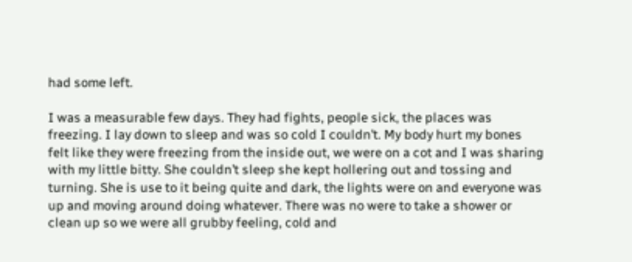had some left.

I was a measurable few days. They had fights, people sick, the places was freezing. I lay down to sleep and was so cold I couldn’t. My body hurt my bones felt like they were freezing from the inside out, we were on a cot and I was sharing with my little bitty. She couldn’t sleep she kept hollering out and tossing and turning. She is use to it being quite and dark, the lights were on and everyone was up and moving around doing whatever. There was no were to take a shower or clean up so we were all grubby feeling, cold and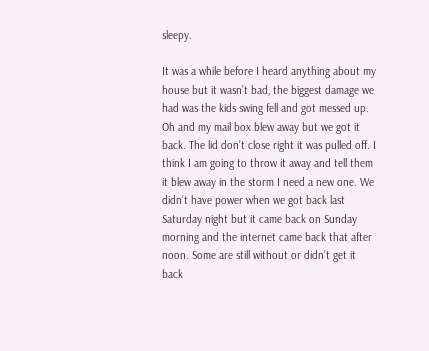sleepy.

It was a while before I heard anything about my house but it wasn’t bad, the biggest damage we had was the kids swing fell and got messed up. Oh and my mail box blew away but we got it back. The lid don’t close right it was pulled off. I think I am going to throw it away and tell them it blew away in the storm I need a new one. We didn’t have power when we got back last Saturday night but it came back on Sunday morning and the internet came back that after noon. Some are still without or didn’t get it back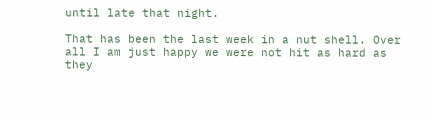until late that night.

That has been the last week in a nut shell. Over all I am just happy we were not hit as hard as they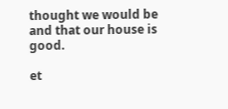thought we would be and that our house is good.

et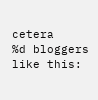cetera
%d bloggers like this: